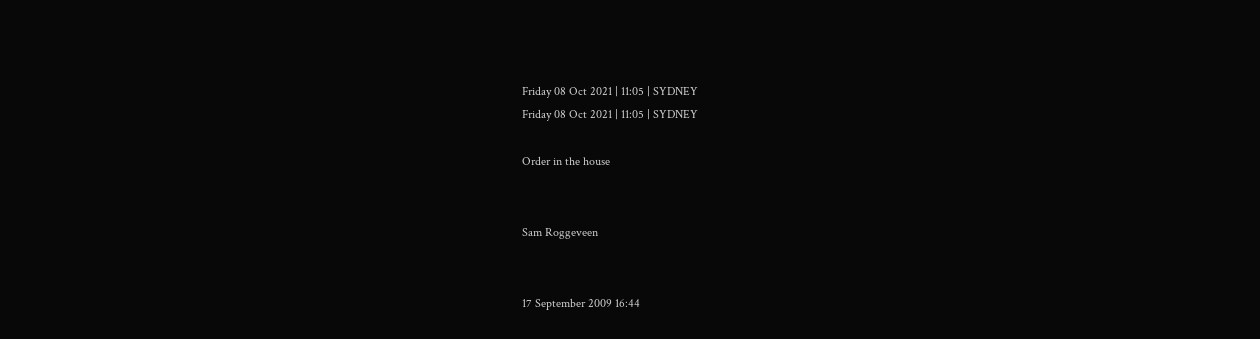Friday 08 Oct 2021 | 11:05 | SYDNEY
Friday 08 Oct 2021 | 11:05 | SYDNEY

Order in the house


Sam Roggeveen


17 September 2009 16:44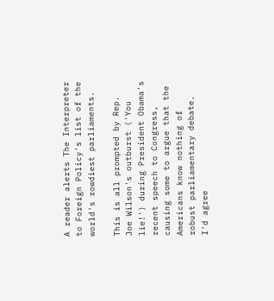A reader alerts The Interpreter to Foreign Policy's list of the world's rowdiest parliaments.

This is all prompted by Rep. Joe Wilson's outburst ('You lie!') during President Obama's recent speech to Congress, causing some to argue that the Americans know nothing of robust parliamentary debate. I'd agree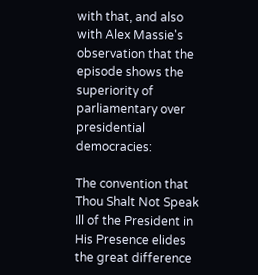with that, and also with Alex Massie's observation that the episode shows the superiority of parliamentary over presidential democracies:

The convention that Thou Shalt Not Speak Ill of the President in His Presence elides the great difference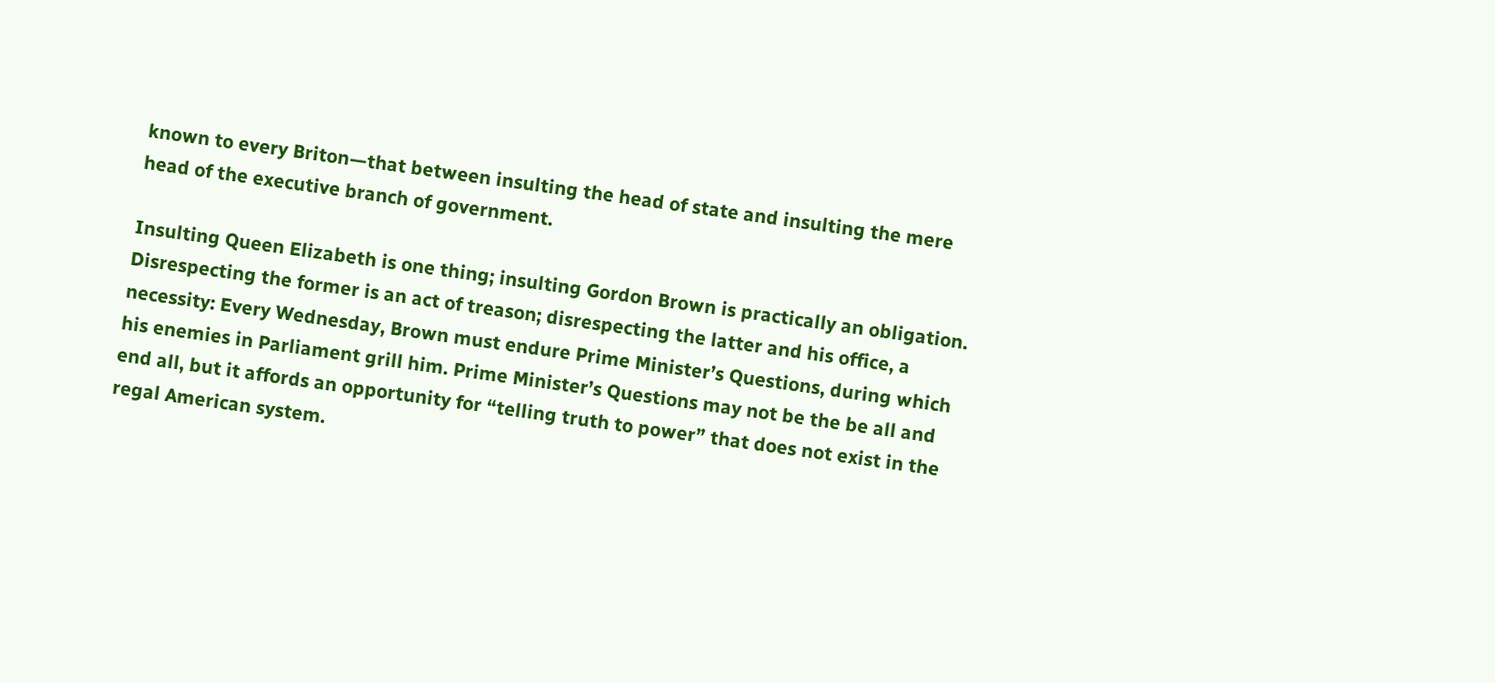known to every Briton—that between insulting the head of state and insulting the mere head of the executive branch of government.

Insulting Queen Elizabeth is one thing; insulting Gordon Brown is practically an obligation. Disrespecting the former is an act of treason; disrespecting the latter and his office, a necessity: Every Wednesday, Brown must endure Prime Minister’s Questions, during which his enemies in Parliament grill him. Prime Minister’s Questions may not be the be all and end all, but it affords an opportunity for “telling truth to power” that does not exist in the regal American system.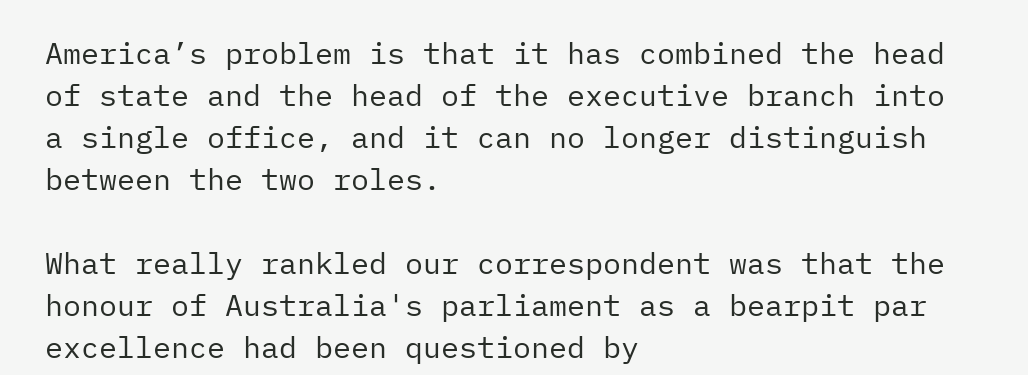America’s problem is that it has combined the head of state and the head of the executive branch into a single office, and it can no longer distinguish between the two roles.

What really rankled our correspondent was that the honour of Australia's parliament as a bearpit par excellence had been questioned by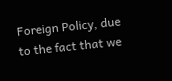Foreign Policy, due to the fact that we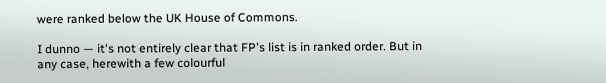were ranked below the UK House of Commons.

I dunno — it's not entirely clear that FP's list is in ranked order. But in any case, herewith a few colourful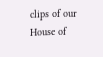clips of our House of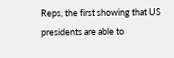Reps, the first showing that US presidents are able to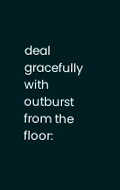deal gracefully with outburst from the floor: